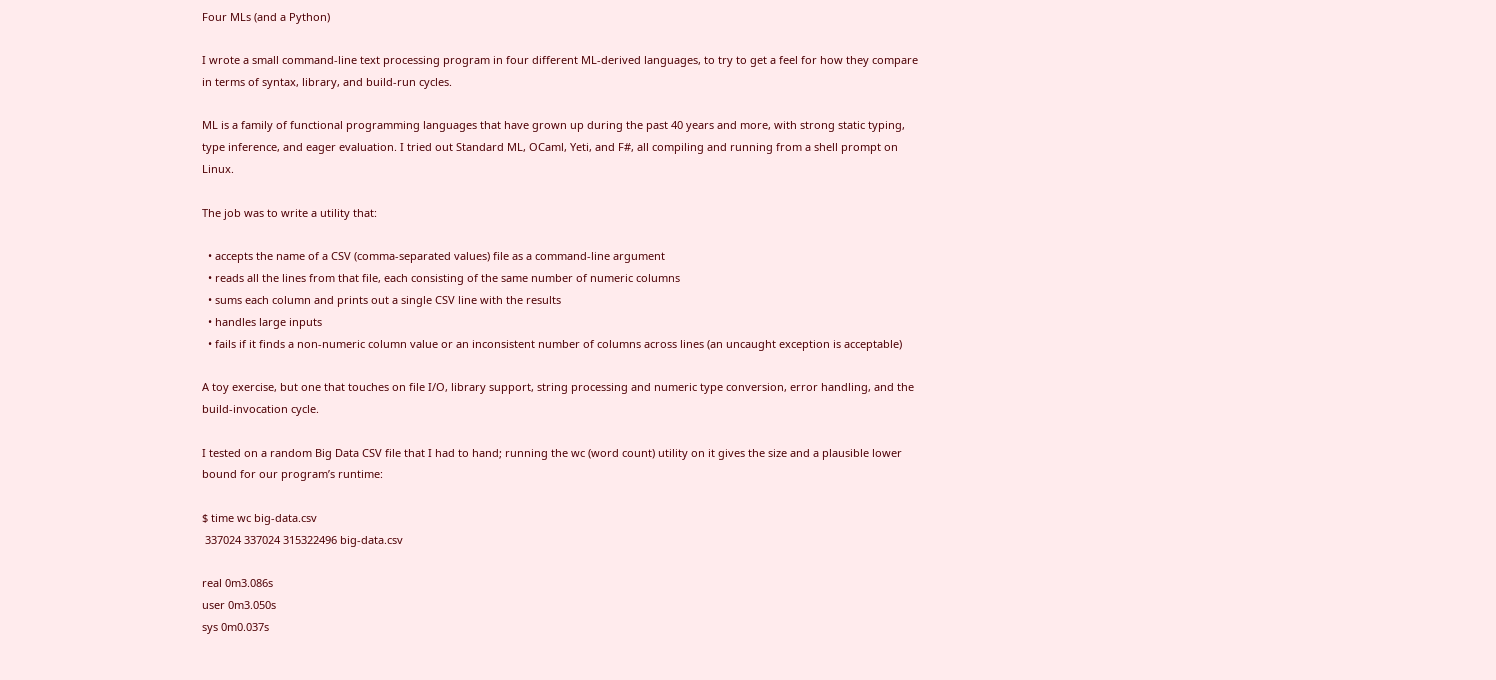Four MLs (and a Python)

I wrote a small command-line text processing program in four different ML-derived languages, to try to get a feel for how they compare in terms of syntax, library, and build-run cycles.

ML is a family of functional programming languages that have grown up during the past 40 years and more, with strong static typing, type inference, and eager evaluation. I tried out Standard ML, OCaml, Yeti, and F#, all compiling and running from a shell prompt on Linux.

The job was to write a utility that:

  • accepts the name of a CSV (comma-separated values) file as a command-line argument
  • reads all the lines from that file, each consisting of the same number of numeric columns
  • sums each column and prints out a single CSV line with the results
  • handles large inputs
  • fails if it finds a non-numeric column value or an inconsistent number of columns across lines (an uncaught exception is acceptable)

A toy exercise, but one that touches on file I/O, library support, string processing and numeric type conversion, error handling, and the build-invocation cycle.

I tested on a random Big Data CSV file that I had to hand; running the wc (word count) utility on it gives the size and a plausible lower bound for our program’s runtime:

$ time wc big-data.csv
 337024 337024 315322496 big-data.csv

real 0m3.086s
user 0m3.050s
sys 0m0.037s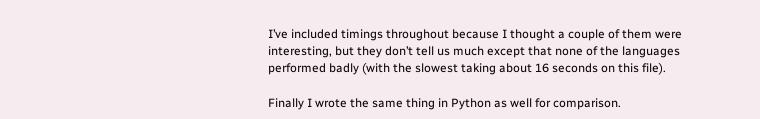I’ve included timings throughout because I thought a couple of them were interesting, but they don’t tell us much except that none of the languages performed badly (with the slowest taking about 16 seconds on this file).

Finally I wrote the same thing in Python as well for comparison.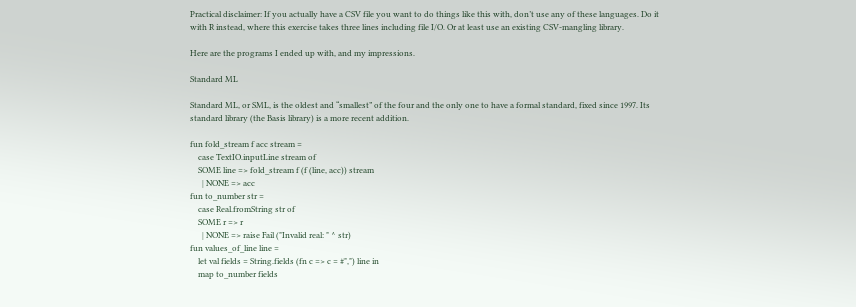Practical disclaimer: If you actually have a CSV file you want to do things like this with, don’t use any of these languages. Do it with R instead, where this exercise takes three lines including file I/O. Or at least use an existing CSV-mangling library.

Here are the programs I ended up with, and my impressions.

Standard ML

Standard ML, or SML, is the oldest and “smallest” of the four and the only one to have a formal standard, fixed since 1997. Its standard library (the Basis library) is a more recent addition.

fun fold_stream f acc stream =
    case TextIO.inputLine stream of
    SOME line => fold_stream f (f (line, acc)) stream
      | NONE => acc
fun to_number str =
    case Real.fromString str of
    SOME r => r
      | NONE => raise Fail ("Invalid real: " ^ str)
fun values_of_line line =
    let val fields = String.fields (fn c => c = #",") line in
    map to_number fields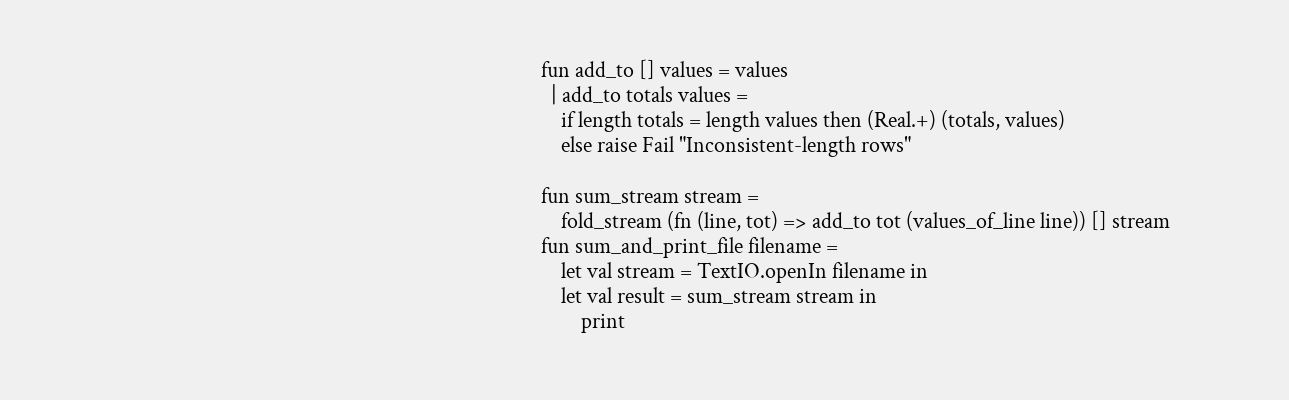fun add_to [] values = values
  | add_to totals values =
    if length totals = length values then (Real.+) (totals, values)
    else raise Fail "Inconsistent-length rows"

fun sum_stream stream =
    fold_stream (fn (line, tot) => add_to tot (values_of_line line)) [] stream
fun sum_and_print_file filename =
    let val stream = TextIO.openIn filename in
    let val result = sum_stream stream in
        print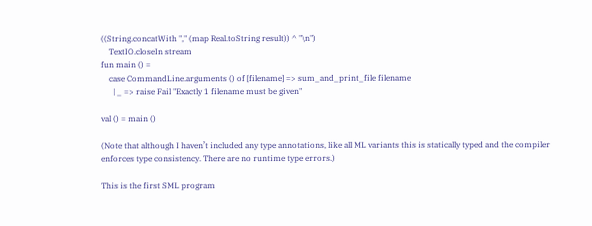((String.concatWith "," (map Real.toString result)) ^ "\n")
    TextIO.closeIn stream
fun main () =
    case CommandLine.arguments () of [filename] => sum_and_print_file filename
      | _ => raise Fail "Exactly 1 filename must be given"

val () = main ()

(Note that although I haven’t included any type annotations, like all ML variants this is statically typed and the compiler enforces type consistency. There are no runtime type errors.)

This is the first SML program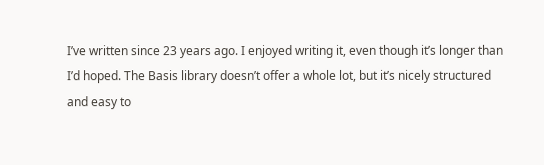I’ve written since 23 years ago. I enjoyed writing it, even though it’s longer than I’d hoped. The Basis library doesn’t offer a whole lot, but it’s nicely structured and easy to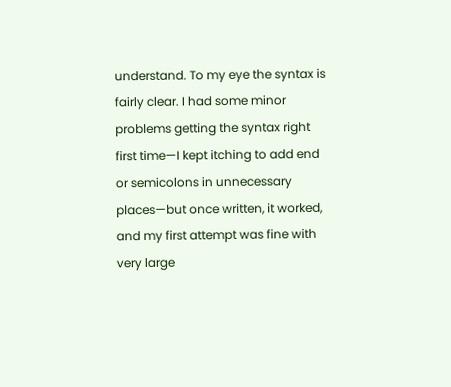understand. To my eye the syntax is fairly clear. I had some minor problems getting the syntax right first time—I kept itching to add end or semicolons in unnecessary places—but once written, it worked, and my first attempt was fine with very large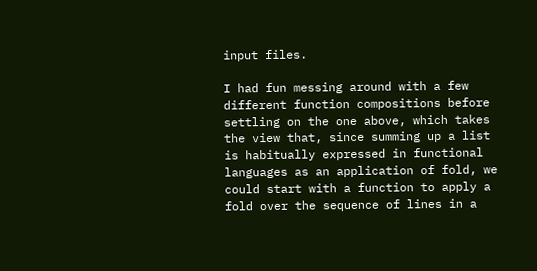input files.

I had fun messing around with a few different function compositions before settling on the one above, which takes the view that, since summing up a list is habitually expressed in functional languages as an application of fold, we could start with a function to apply a fold over the sequence of lines in a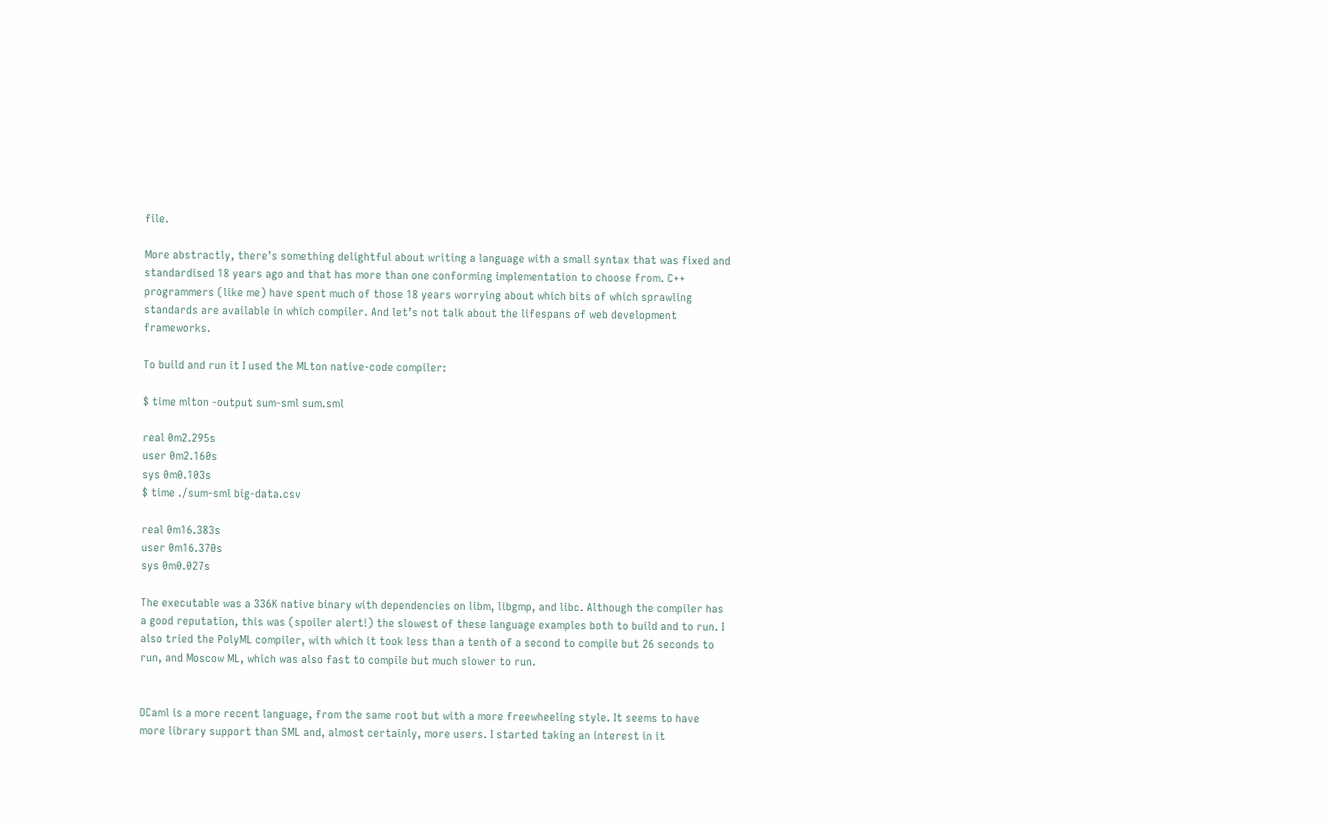file.

More abstractly, there’s something delightful about writing a language with a small syntax that was fixed and standardised 18 years ago and that has more than one conforming implementation to choose from. C++ programmers (like me) have spent much of those 18 years worrying about which bits of which sprawling standards are available in which compiler. And let’s not talk about the lifespans of web development frameworks.

To build and run it I used the MLton native-code compiler:

$ time mlton -output sum-sml sum.sml

real 0m2.295s
user 0m2.160s
sys 0m0.103s
$ time ./sum-sml big-data.csv

real 0m16.383s
user 0m16.370s
sys 0m0.027s

The executable was a 336K native binary with dependencies on libm, libgmp, and libc. Although the compiler has a good reputation, this was (spoiler alert!) the slowest of these language examples both to build and to run. I also tried the PolyML compiler, with which it took less than a tenth of a second to compile but 26 seconds to run, and Moscow ML, which was also fast to compile but much slower to run.


OCaml is a more recent language, from the same root but with a more freewheeling style. It seems to have more library support than SML and, almost certainly, more users. I started taking an interest in it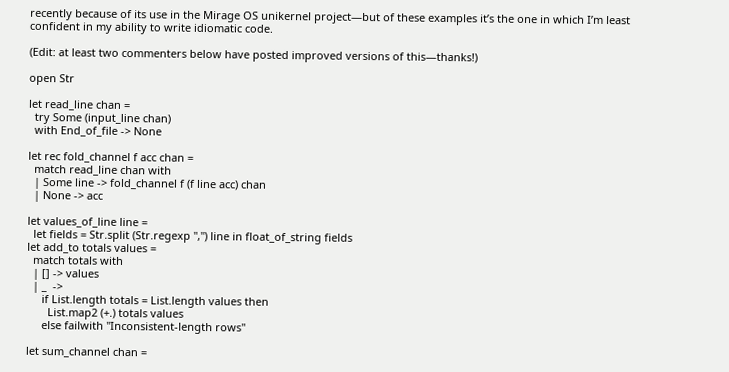recently because of its use in the Mirage OS unikernel project—but of these examples it’s the one in which I’m least confident in my ability to write idiomatic code.

(Edit: at least two commenters below have posted improved versions of this—thanks!)

open Str

let read_line chan =
  try Some (input_line chan)
  with End_of_file -> None

let rec fold_channel f acc chan =
  match read_line chan with
  | Some line -> fold_channel f (f line acc) chan
  | None -> acc

let values_of_line line =
  let fields = Str.split (Str.regexp ",") line in float_of_string fields
let add_to totals values =
  match totals with
  | [] -> values
  | _  ->
     if List.length totals = List.length values then
       List.map2 (+.) totals values
     else failwith "Inconsistent-length rows"

let sum_channel chan =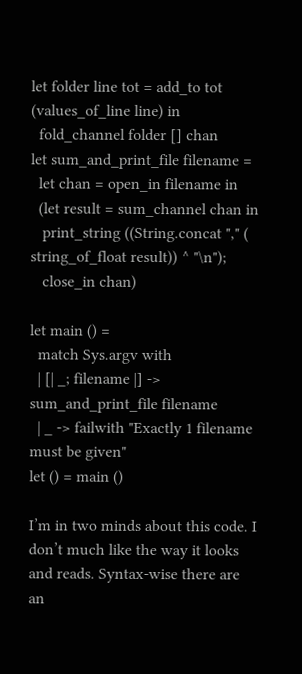let folder line tot = add_to tot (values_of_line line) in
  fold_channel folder [] chan
let sum_and_print_file filename =
  let chan = open_in filename in
  (let result = sum_channel chan in
   print_string ((String.concat "," ( string_of_float result)) ^ "\n");
   close_in chan)

let main () =
  match Sys.argv with
  | [| _; filename |] -> sum_and_print_file filename
  | _ -> failwith "Exactly 1 filename must be given"
let () = main ()

I’m in two minds about this code. I don’t much like the way it looks and reads. Syntax-wise there are an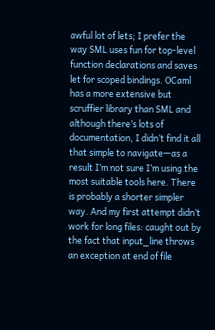awful lot of lets; I prefer the way SML uses fun for top-level function declarations and saves let for scoped bindings. OCaml has a more extensive but scruffier library than SML and although there’s lots of documentation, I didn’t find it all that simple to navigate—as a result I’m not sure I’m using the most suitable tools here. There is probably a shorter simpler way. And my first attempt didn’t work for long files: caught out by the fact that input_line throws an exception at end of file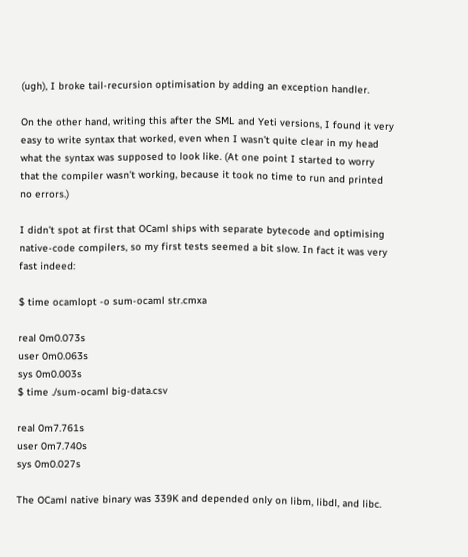(ugh), I broke tail-recursion optimisation by adding an exception handler.

On the other hand, writing this after the SML and Yeti versions, I found it very easy to write syntax that worked, even when I wasn’t quite clear in my head what the syntax was supposed to look like. (At one point I started to worry that the compiler wasn’t working, because it took no time to run and printed no errors.)

I didn’t spot at first that OCaml ships with separate bytecode and optimising native-code compilers, so my first tests seemed a bit slow. In fact it was very fast indeed:

$ time ocamlopt -o sum-ocaml str.cmxa

real 0m0.073s
user 0m0.063s
sys 0m0.003s
$ time ./sum-ocaml big-data.csv

real 0m7.761s
user 0m7.740s
sys 0m0.027s

The OCaml native binary was 339K and depended only on libm, libdl, and libc.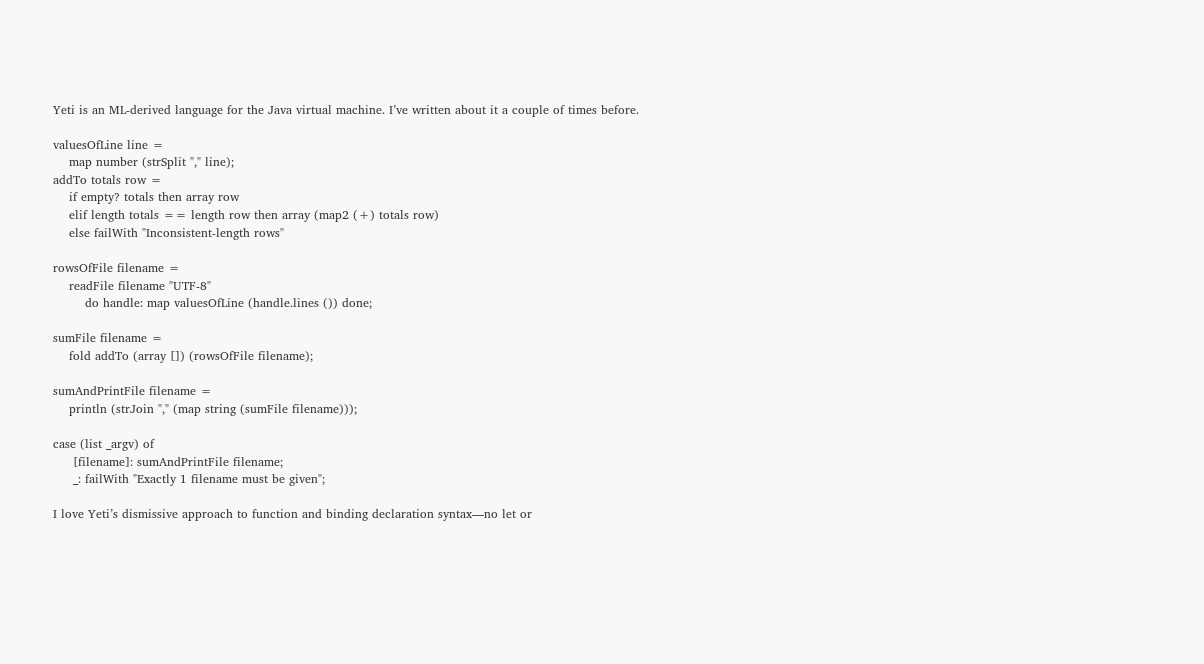Yeti is an ML-derived language for the Java virtual machine. I’ve written about it a couple of times before.

valuesOfLine line =
    map number (strSplit "," line);
addTo totals row =
    if empty? totals then array row
    elif length totals == length row then array (map2 (+) totals row)
    else failWith "Inconsistent-length rows"

rowsOfFile filename =
    readFile filename "UTF-8"
        do handle: map valuesOfLine (handle.lines ()) done;

sumFile filename =
    fold addTo (array []) (rowsOfFile filename);

sumAndPrintFile filename =
    println (strJoin "," (map string (sumFile filename)));

case (list _argv) of
     [filename]: sumAndPrintFile filename;
     _: failWith "Exactly 1 filename must be given";

I love Yeti’s dismissive approach to function and binding declaration syntax—no let or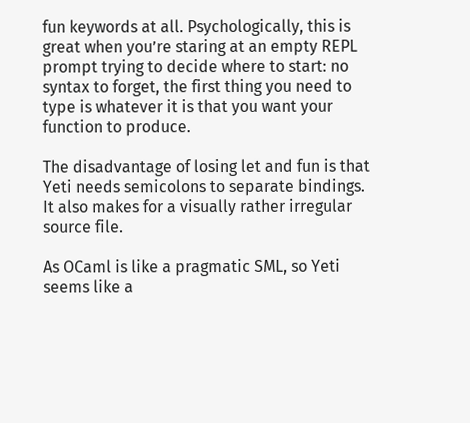fun keywords at all. Psychologically, this is great when you’re staring at an empty REPL prompt trying to decide where to start: no syntax to forget, the first thing you need to type is whatever it is that you want your function to produce.

The disadvantage of losing let and fun is that Yeti needs semicolons to separate bindings. It also makes for a visually rather irregular source file.

As OCaml is like a pragmatic SML, so Yeti seems like a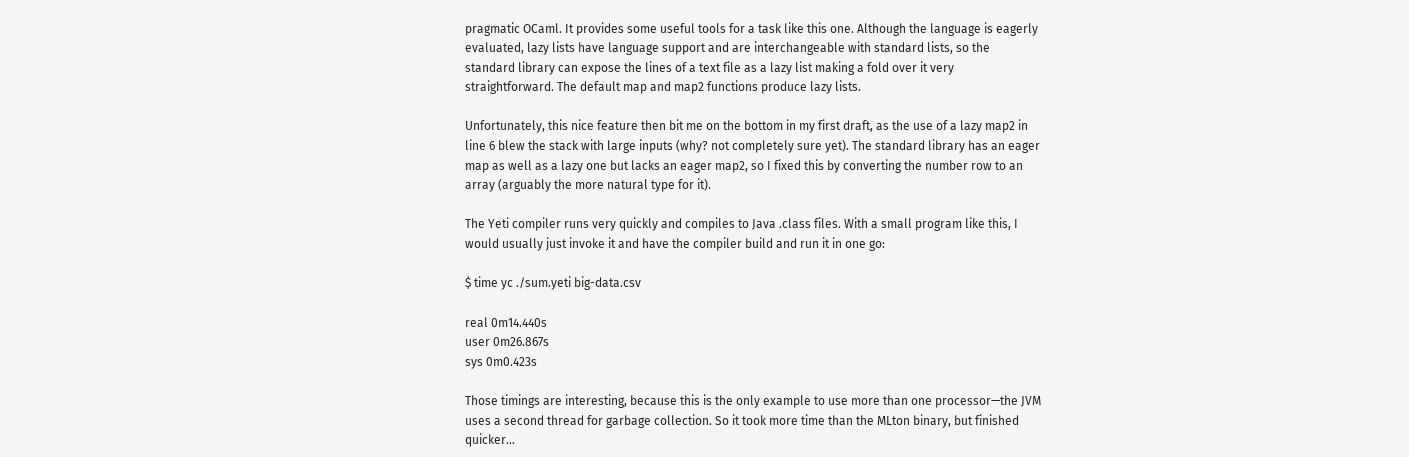pragmatic OCaml. It provides some useful tools for a task like this one. Although the language is eagerly evaluated, lazy lists have language support and are interchangeable with standard lists, so the standard library can expose the lines of a text file as a lazy list making a fold over it very straightforward. The default map and map2 functions produce lazy lists.

Unfortunately, this nice feature then bit me on the bottom in my first draft, as the use of a lazy map2 in line 6 blew the stack with large inputs (why? not completely sure yet). The standard library has an eager map as well as a lazy one but lacks an eager map2, so I fixed this by converting the number row to an array (arguably the more natural type for it).

The Yeti compiler runs very quickly and compiles to Java .class files. With a small program like this, I would usually just invoke it and have the compiler build and run it in one go:

$ time yc ./sum.yeti big-data.csv

real 0m14.440s
user 0m26.867s
sys 0m0.423s

Those timings are interesting, because this is the only example to use more than one processor—the JVM uses a second thread for garbage collection. So it took more time than the MLton binary, but finished quicker…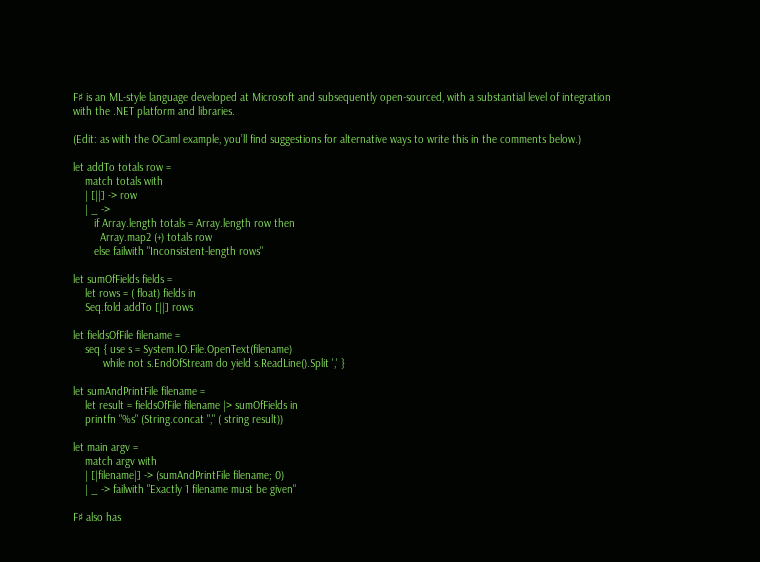F♯ is an ML-style language developed at Microsoft and subsequently open-sourced, with a substantial level of integration with the .NET platform and libraries.

(Edit: as with the OCaml example, you’ll find suggestions for alternative ways to write this in the comments below.)

let addTo totals row =
    match totals with
    | [||] -> row
    | _ ->
       if Array.length totals = Array.length row then
         Array.map2 (+) totals row
       else failwith "Inconsistent-length rows"

let sumOfFields fields =
    let rows = ( float) fields in
    Seq.fold addTo [||] rows

let fieldsOfFile filename =
    seq { use s = System.IO.File.OpenText(filename)
          while not s.EndOfStream do yield s.ReadLine().Split ',' }

let sumAndPrintFile filename =
    let result = fieldsOfFile filename |> sumOfFields in
    printfn "%s" (String.concat "," ( string result))

let main argv =
    match argv with
    | [|filename|] -> (sumAndPrintFile filename; 0)
    | _ -> failwith "Exactly 1 filename must be given"

F♯ also has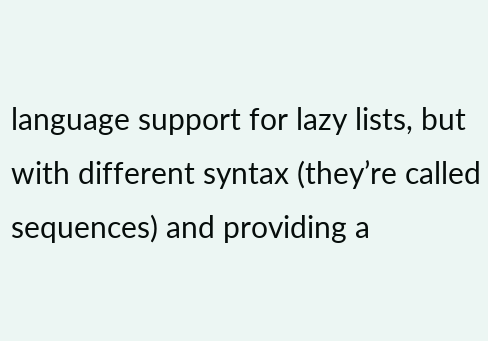language support for lazy lists, but with different syntax (they’re called sequences) and providing a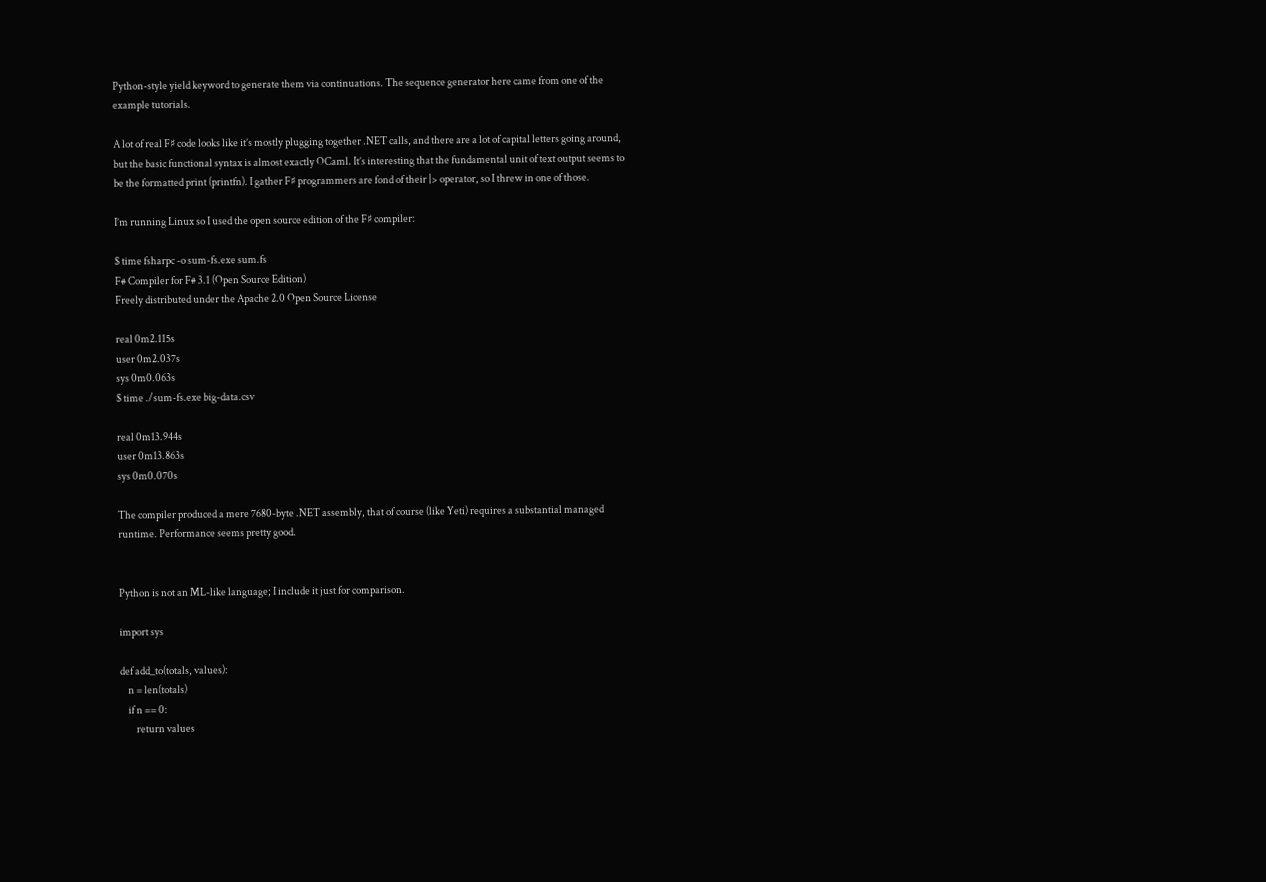Python-style yield keyword to generate them via continuations. The sequence generator here came from one of the example tutorials.

A lot of real F♯ code looks like it’s mostly plugging together .NET calls, and there are a lot of capital letters going around, but the basic functional syntax is almost exactly OCaml. It’s interesting that the fundamental unit of text output seems to be the formatted print (printfn). I gather F♯ programmers are fond of their |> operator, so I threw in one of those.

I’m running Linux so I used the open source edition of the F♯ compiler:

$ time fsharpc -o sum-fs.exe sum.fs
F# Compiler for F# 3.1 (Open Source Edition)
Freely distributed under the Apache 2.0 Open Source License

real 0m2.115s
user 0m2.037s
sys 0m0.063s
$ time ./sum-fs.exe big-data.csv

real 0m13.944s
user 0m13.863s
sys 0m0.070s

The compiler produced a mere 7680-byte .NET assembly, that of course (like Yeti) requires a substantial managed runtime. Performance seems pretty good.


Python is not an ML-like language; I include it just for comparison.

import sys

def add_to(totals, values):
    n = len(totals)
    if n == 0:
        return values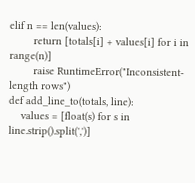elif n == len(values):
        return [totals[i] + values[i] for i in range(n)]
        raise RuntimeError("Inconsistent-length rows")
def add_line_to(totals, line):
    values = [float(s) for s in line.strip().split(',')]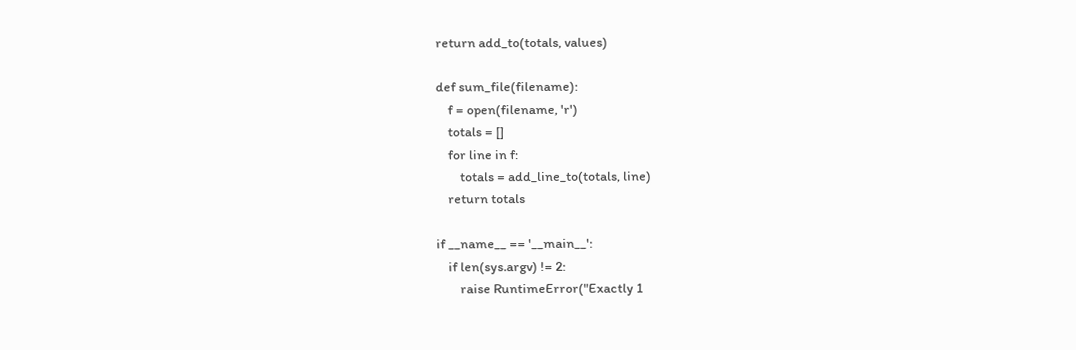return add_to(totals, values)

def sum_file(filename):
    f = open(filename, 'r')
    totals = []
    for line in f:
        totals = add_line_to(totals, line)
    return totals

if __name__ == '__main__':
    if len(sys.argv) != 2:
        raise RuntimeError("Exactly 1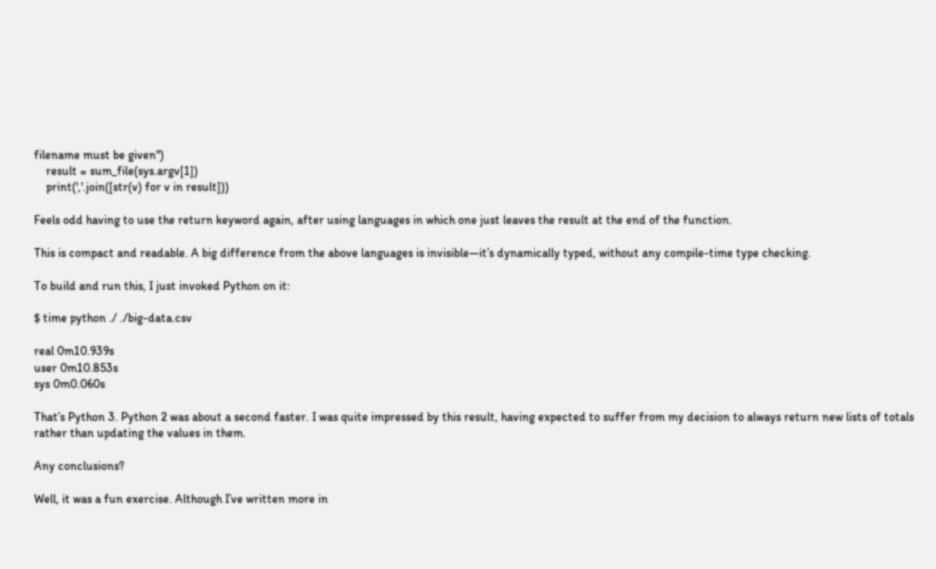filename must be given")
    result = sum_file(sys.argv[1])
    print(','.join([str(v) for v in result]))

Feels odd having to use the return keyword again, after using languages in which one just leaves the result at the end of the function.

This is compact and readable. A big difference from the above languages is invisible—it’s dynamically typed, without any compile-time type checking.

To build and run this, I just invoked Python on it:

$ time python ./ ./big-data.csv

real 0m10.939s
user 0m10.853s
sys 0m0.060s

That’s Python 3. Python 2 was about a second faster. I was quite impressed by this result, having expected to suffer from my decision to always return new lists of totals rather than updating the values in them.

Any conclusions?

Well, it was a fun exercise. Although I’ve written more in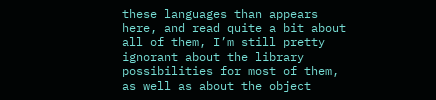these languages than appears here, and read quite a bit about all of them, I’m still pretty ignorant about the library possibilities for most of them, as well as about the object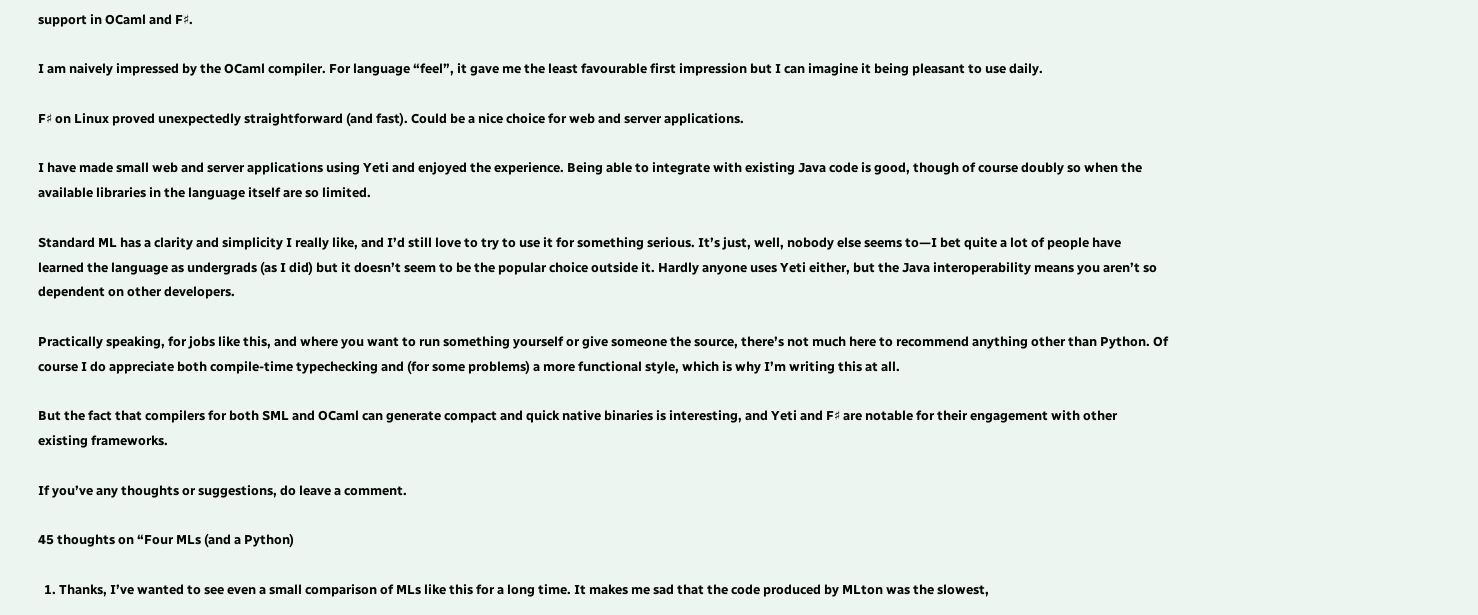support in OCaml and F♯.

I am naively impressed by the OCaml compiler. For language “feel”, it gave me the least favourable first impression but I can imagine it being pleasant to use daily.

F♯ on Linux proved unexpectedly straightforward (and fast). Could be a nice choice for web and server applications.

I have made small web and server applications using Yeti and enjoyed the experience. Being able to integrate with existing Java code is good, though of course doubly so when the available libraries in the language itself are so limited.

Standard ML has a clarity and simplicity I really like, and I’d still love to try to use it for something serious. It’s just, well, nobody else seems to—I bet quite a lot of people have learned the language as undergrads (as I did) but it doesn’t seem to be the popular choice outside it. Hardly anyone uses Yeti either, but the Java interoperability means you aren’t so dependent on other developers.

Practically speaking, for jobs like this, and where you want to run something yourself or give someone the source, there’s not much here to recommend anything other than Python. Of course I do appreciate both compile-time typechecking and (for some problems) a more functional style, which is why I’m writing this at all.

But the fact that compilers for both SML and OCaml can generate compact and quick native binaries is interesting, and Yeti and F♯ are notable for their engagement with other existing frameworks.

If you’ve any thoughts or suggestions, do leave a comment.

45 thoughts on “Four MLs (and a Python)

  1. Thanks, I’ve wanted to see even a small comparison of MLs like this for a long time. It makes me sad that the code produced by MLton was the slowest,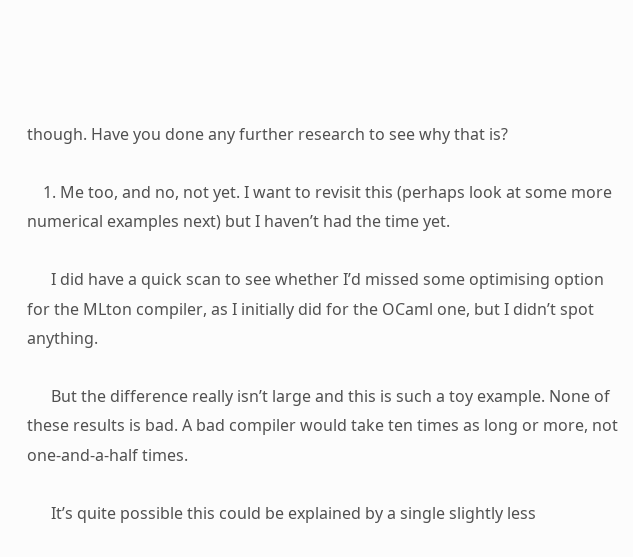though. Have you done any further research to see why that is?

    1. Me too, and no, not yet. I want to revisit this (perhaps look at some more numerical examples next) but I haven’t had the time yet.

      I did have a quick scan to see whether I’d missed some optimising option for the MLton compiler, as I initially did for the OCaml one, but I didn’t spot anything.

      But the difference really isn’t large and this is such a toy example. None of these results is bad. A bad compiler would take ten times as long or more, not one-and-a-half times.

      It’s quite possible this could be explained by a single slightly less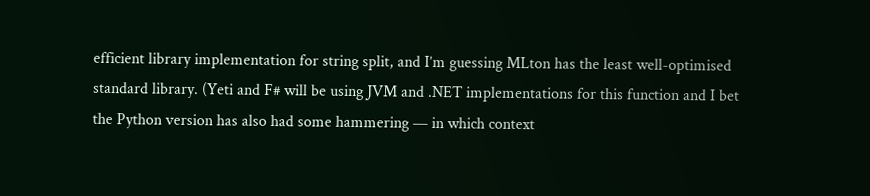efficient library implementation for string split, and I’m guessing MLton has the least well-optimised standard library. (Yeti and F# will be using JVM and .NET implementations for this function and I bet the Python version has also had some hammering — in which context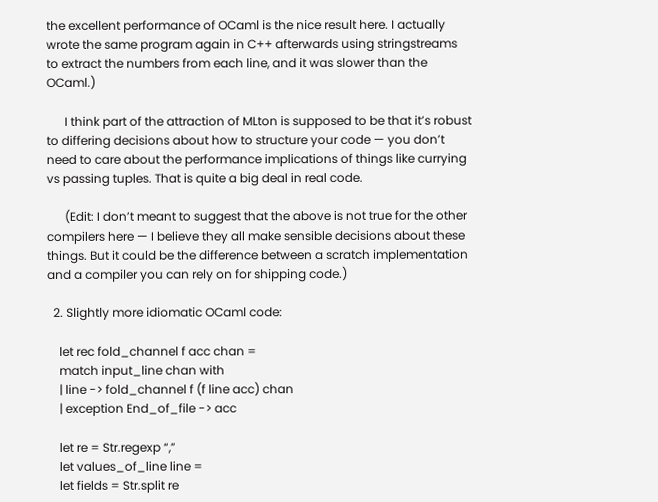the excellent performance of OCaml is the nice result here. I actually wrote the same program again in C++ afterwards using stringstreams to extract the numbers from each line, and it was slower than the OCaml.)

      I think part of the attraction of MLton is supposed to be that it’s robust to differing decisions about how to structure your code — you don’t need to care about the performance implications of things like currying vs passing tuples. That is quite a big deal in real code.

      (Edit: I don’t meant to suggest that the above is not true for the other compilers here — I believe they all make sensible decisions about these things. But it could be the difference between a scratch implementation and a compiler you can rely on for shipping code.)

  2. Slightly more idiomatic OCaml code:

    let rec fold_channel f acc chan =
    match input_line chan with
    | line -> fold_channel f (f line acc) chan
    | exception End_of_file -> acc

    let re = Str.regexp “,”
    let values_of_line line =
    let fields = Str.split re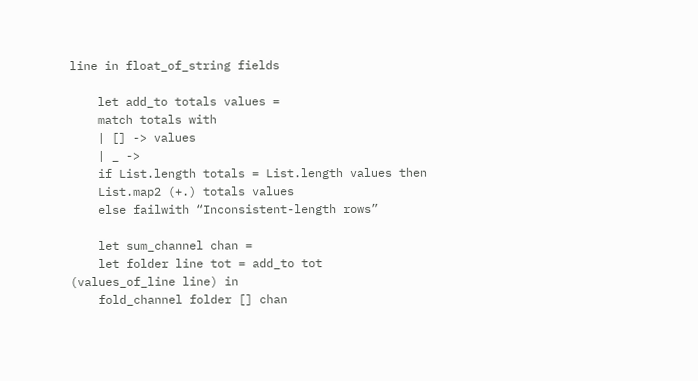line in float_of_string fields

    let add_to totals values =
    match totals with
    | [] -> values
    | _ ->
    if List.length totals = List.length values then
    List.map2 (+.) totals values
    else failwith “Inconsistent-length rows”

    let sum_channel chan =
    let folder line tot = add_to tot (values_of_line line) in
    fold_channel folder [] chan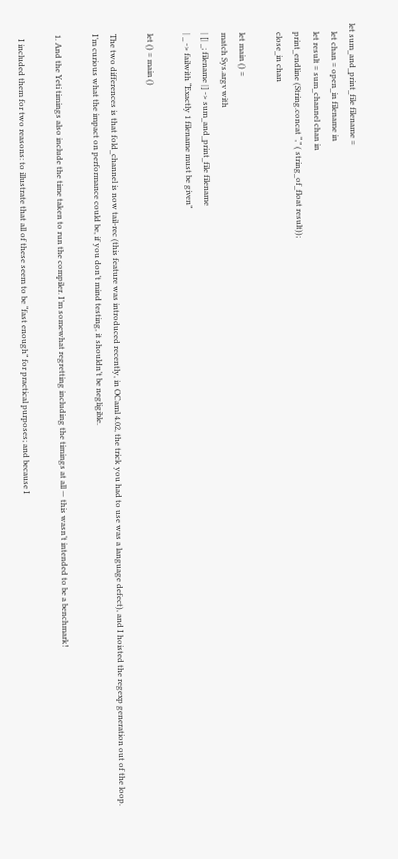let sum_and_print_file filename =
    let chan = open_in filename in
    let result = sum_channel chan in
    print_endline (String.concat “,” ( string_of_float result));
    close_in chan

    let main () =
    match Sys.argv with
    | [| _; filename |] -> sum_and_print_file filename
    | _ -> failwith “Exactly 1 filename must be given”

    let () = main ()

    The two differences is that fold_channel is now tail-rec (this feature was introduced recently, in OCaml 4.02, the trick you had to use was a language defect), and I hoisted the regexp generation out of the loop.
    I’m curious what the impact on performance could be, if you don’t mind testing, it shouldn’t be negligible.

    1. And the Yeti timings also include the time taken to run the compiler. I’m somewhat regretting including the timings at all — this wasn’t intended to be a benchmark!

      I included them for two reasons: to illustrate that all of these seem to be “fast enough” for practical purposes; and because I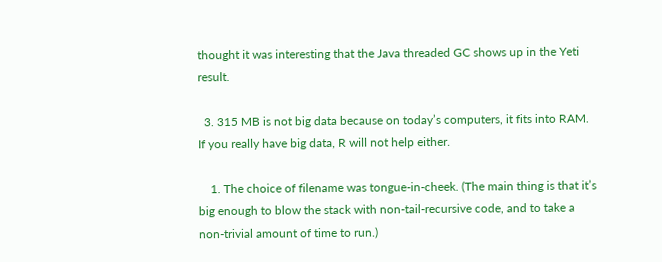thought it was interesting that the Java threaded GC shows up in the Yeti result.

  3. 315 MB is not big data because on today’s computers, it fits into RAM. If you really have big data, R will not help either.

    1. The choice of filename was tongue-in-cheek. (The main thing is that it’s big enough to blow the stack with non-tail-recursive code, and to take a non-trivial amount of time to run.)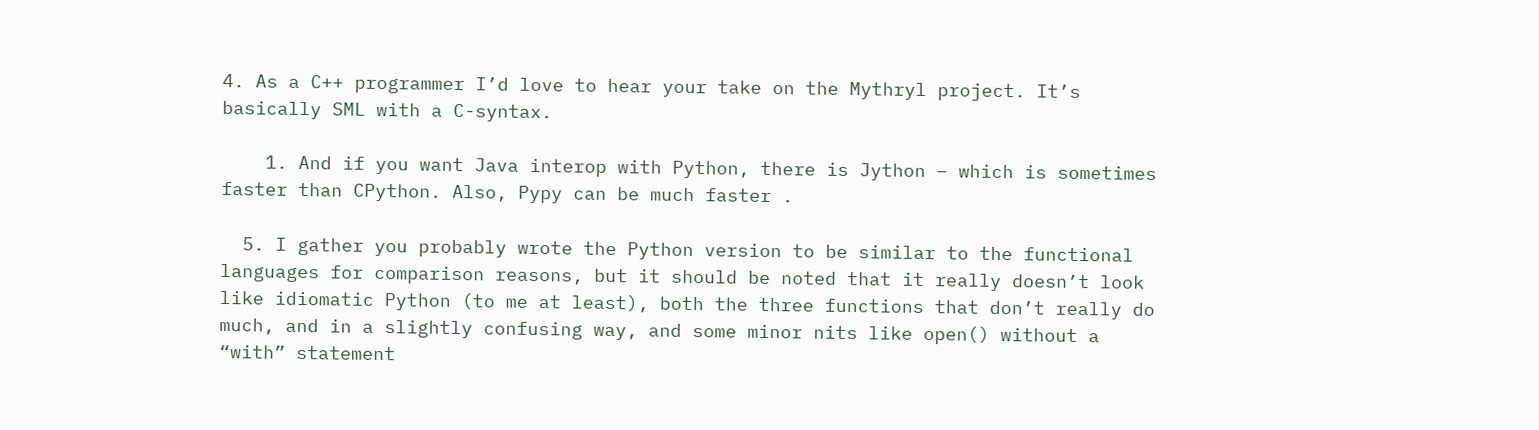4. As a C++ programmer I’d love to hear your take on the Mythryl project. It’s basically SML with a C-syntax.

    1. And if you want Java interop with Python, there is Jython – which is sometimes faster than CPython. Also, Pypy can be much faster .

  5. I gather you probably wrote the Python version to be similar to the functional languages for comparison reasons, but it should be noted that it really doesn’t look like idiomatic Python (to me at least), both the three functions that don’t really do much, and in a slightly confusing way, and some minor nits like open() without a “with” statement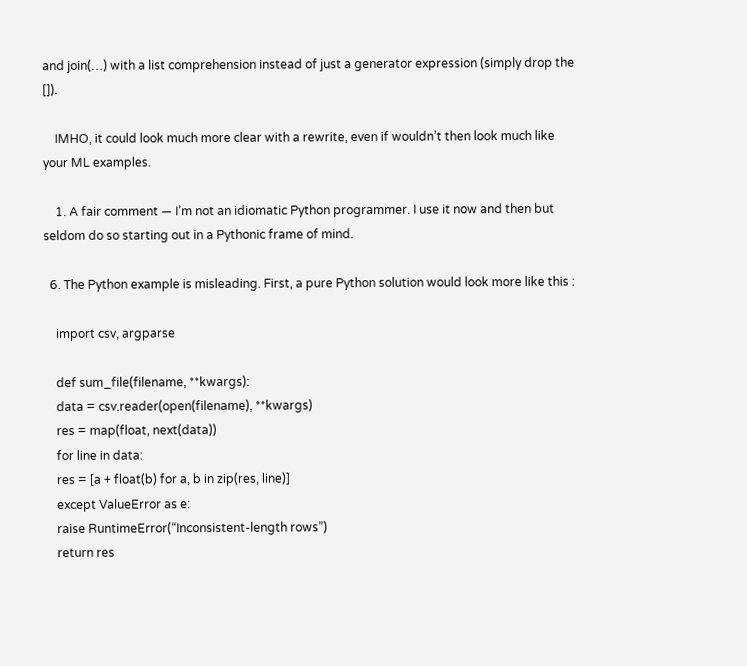and join(…) with a list comprehension instead of just a generator expression (simply drop the []).

    IMHO, it could look much more clear with a rewrite, even if wouldn’t then look much like your ML examples.

    1. A fair comment — I’m not an idiomatic Python programmer. I use it now and then but seldom do so starting out in a Pythonic frame of mind.

  6. The Python example is misleading. First, a pure Python solution would look more like this :

    import csv, argparse

    def sum_file(filename, **kwargs):
    data = csv.reader(open(filename), **kwargs)
    res = map(float, next(data))
    for line in data:
    res = [a + float(b) for a, b in zip(res, line)]
    except ValueError as e:
    raise RuntimeError(“Inconsistent-length rows”)
    return res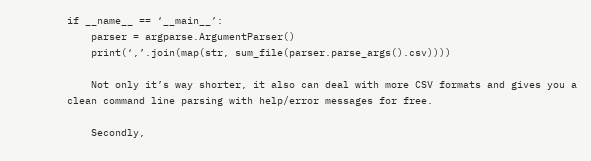if __name__ == ‘__main__’:
    parser = argparse.ArgumentParser()
    print(‘,’.join(map(str, sum_file(parser.parse_args().csv))))

    Not only it’s way shorter, it also can deal with more CSV formats and gives you a clean command line parsing with help/error messages for free.

    Secondly,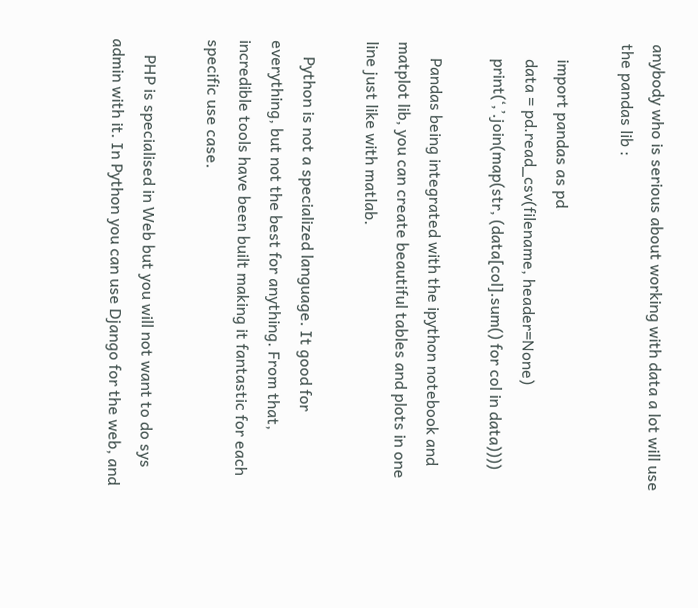anybody who is serious about working with data a lot will use the pandas lib :

    import pandas as pd
    data = pd.read_csv(filename, header=None)
    print(‘,’.join(map(str, (data[col].sum() for col in data))))

    Pandas being integrated with the ipython notebook and matplot lib, you can create beautiful tables and plots in one line just like with matlab.

    Python is not a specialized language. It good for everything, but not the best for anything. From that, incredible tools have been built making it fantastic for each specific use case.

    PHP is specialised in Web but you will not want to do sys admin with it. In Python you can use Django for the web, and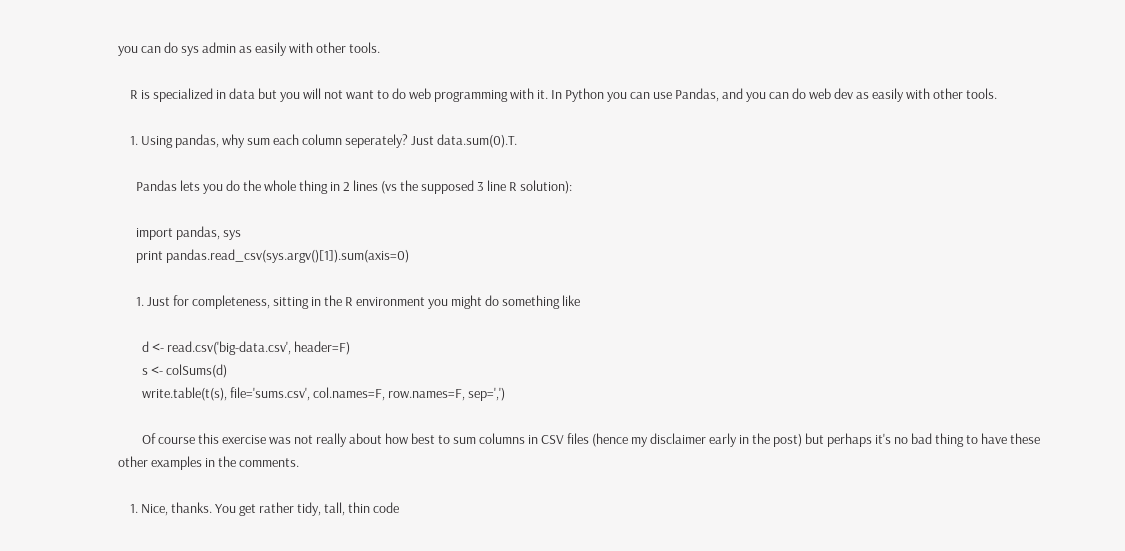you can do sys admin as easily with other tools.

    R is specialized in data but you will not want to do web programming with it. In Python you can use Pandas, and you can do web dev as easily with other tools.

    1. Using pandas, why sum each column seperately? Just data.sum(0).T.

      Pandas lets you do the whole thing in 2 lines (vs the supposed 3 line R solution):

      import pandas, sys
      print pandas.read_csv(sys.argv()[1]).sum(axis=0)

      1. Just for completeness, sitting in the R environment you might do something like

        d <- read.csv('big-data.csv', header=F)
        s <- colSums(d)
        write.table(t(s), file='sums.csv', col.names=F, row.names=F, sep=',')

        Of course this exercise was not really about how best to sum columns in CSV files (hence my disclaimer early in the post) but perhaps it's no bad thing to have these other examples in the comments.

    1. Nice, thanks. You get rather tidy, tall, thin code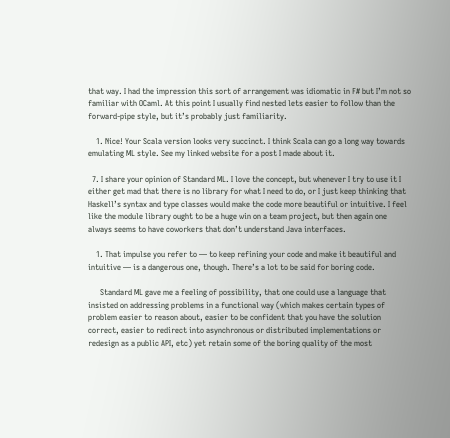that way. I had the impression this sort of arrangement was idiomatic in F# but I’m not so familiar with OCaml. At this point I usually find nested lets easier to follow than the forward-pipe style, but it’s probably just familiarity.

    1. Nice! Your Scala version looks very succinct. I think Scala can go a long way towards emulating ML style. See my linked website for a post I made about it.

  7. I share your opinion of Standard ML. I love the concept, but whenever I try to use it I either get mad that there is no library for what I need to do, or I just keep thinking that Haskell’s syntax and type classes would make the code more beautiful or intuitive. I feel like the module library ought to be a huge win on a team project, but then again one always seems to have coworkers that don’t understand Java interfaces.

    1. That impulse you refer to — to keep refining your code and make it beautiful and intuitive — is a dangerous one, though. There’s a lot to be said for boring code.

      Standard ML gave me a feeling of possibility, that one could use a language that insisted on addressing problems in a functional way (which makes certain types of problem easier to reason about, easier to be confident that you have the solution correct, easier to redirect into asynchronous or distributed implementations or redesign as a public API, etc) yet retain some of the boring quality of the most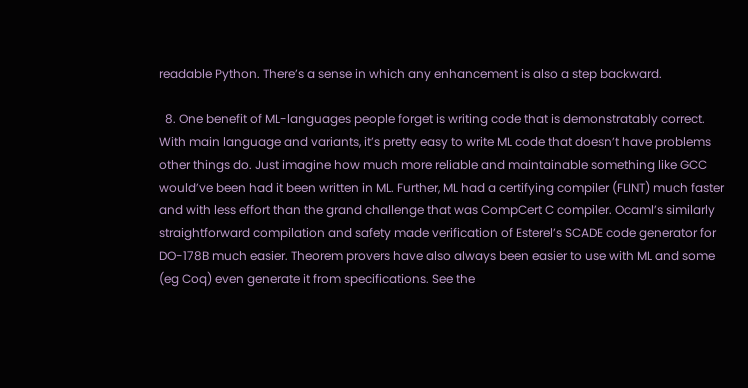readable Python. There’s a sense in which any enhancement is also a step backward.

  8. One benefit of ML-languages people forget is writing code that is demonstratably correct. With main language and variants, it’s pretty easy to write ML code that doesn’t have problems other things do. Just imagine how much more reliable and maintainable something like GCC would’ve been had it been written in ML. Further, ML had a certifying compiler (FLINT) much faster and with less effort than the grand challenge that was CompCert C compiler. Ocaml’s similarly straightforward compilation and safety made verification of Esterel’s SCADE code generator for DO-178B much easier. Theorem provers have also always been easier to use with ML and some (eg Coq) even generate it from specifications. See the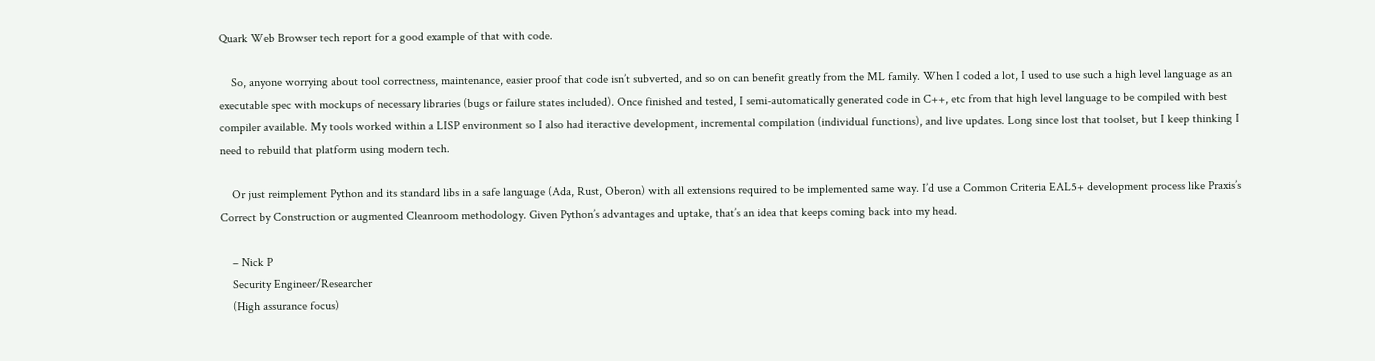Quark Web Browser tech report for a good example of that with code.

    So, anyone worrying about tool correctness, maintenance, easier proof that code isn’t subverted, and so on can benefit greatly from the ML family. When I coded a lot, I used to use such a high level language as an executable spec with mockups of necessary libraries (bugs or failure states included). Once finished and tested, I semi-automatically generated code in C++, etc from that high level language to be compiled with best compiler available. My tools worked within a LISP environment so I also had iteractive development, incremental compilation (individual functions), and live updates. Long since lost that toolset, but I keep thinking I need to rebuild that platform using modern tech.

    Or just reimplement Python and its standard libs in a safe language (Ada, Rust, Oberon) with all extensions required to be implemented same way. I’d use a Common Criteria EAL5+ development process like Praxis’s Correct by Construction or augmented Cleanroom methodology. Given Python’s advantages and uptake, that’s an idea that keeps coming back into my head.

    – Nick P
    Security Engineer/Researcher
    (High assurance focus)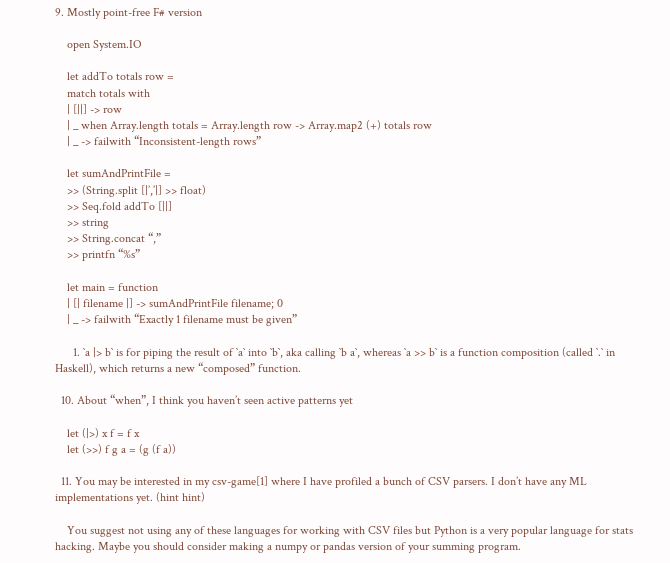9. Mostly point-free F# version

    open System.IO

    let addTo totals row =
    match totals with
    | [||] -> row
    | _ when Array.length totals = Array.length row -> Array.map2 (+) totals row
    | _ -> failwith “Inconsistent-length rows”

    let sumAndPrintFile =
    >> (String.split [|’,’|] >> float)
    >> Seq.fold addTo [||]
    >> string
    >> String.concat “,”
    >> printfn “%s”

    let main = function
    | [| filename |] -> sumAndPrintFile filename; 0
    | _ -> failwith “Exactly 1 filename must be given”

      1. `a |> b` is for piping the result of `a` into `b`, aka calling `b a`, whereas `a >> b` is a function composition (called `.` in Haskell), which returns a new “composed” function.

  10. About “when”, I think you haven’t seen active patterns yet

    let (|>) x f = f x
    let (>>) f g a = (g (f a))

  11. You may be interested in my csv-game[1] where I have profiled a bunch of CSV parsers. I don’t have any ML implementations yet. (hint hint)

    You suggest not using any of these languages for working with CSV files but Python is a very popular language for stats hacking. Maybe you should consider making a numpy or pandas version of your summing program.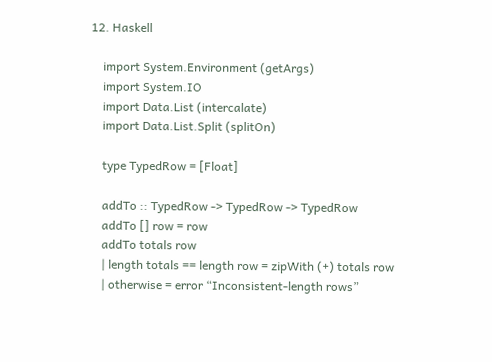12. Haskell

    import System.Environment (getArgs)
    import System.IO
    import Data.List (intercalate)
    import Data.List.Split (splitOn)

    type TypedRow = [Float]

    addTo :: TypedRow -> TypedRow -> TypedRow
    addTo [] row = row
    addTo totals row
    | length totals == length row = zipWith (+) totals row
    | otherwise = error “Inconsistent-length rows”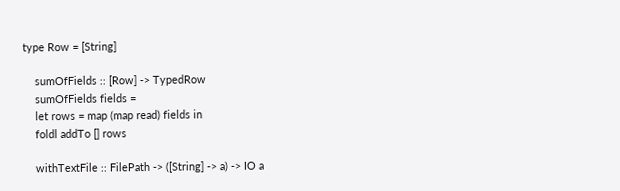type Row = [String]

    sumOfFields :: [Row] -> TypedRow
    sumOfFields fields =
    let rows = map (map read) fields in
    foldl addTo [] rows

    withTextFile :: FilePath -> ([String] -> a) -> IO a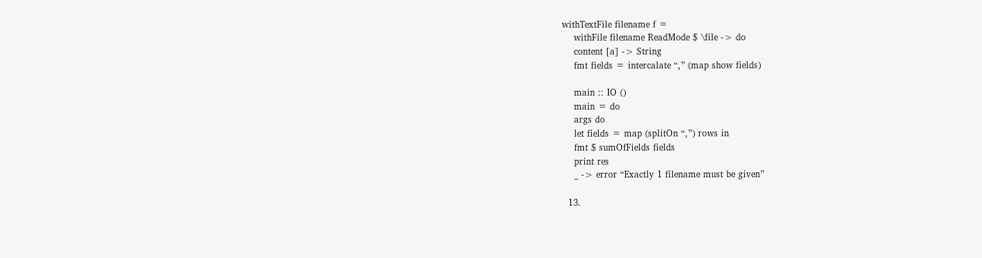withTextFile filename f =
    withFile filename ReadMode $ \file -> do
    content [a] -> String
    fmt fields = intercalate “,” (map show fields)

    main :: IO ()
    main = do
    args do
    let fields = map (splitOn “,”) rows in
    fmt $ sumOfFields fields
    print res
    _ -> error “Exactly 1 filename must be given”

  13.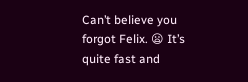Can’t believe you forgot Felix. 😦 It’s quite fast and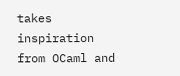takes inspiration from OCaml and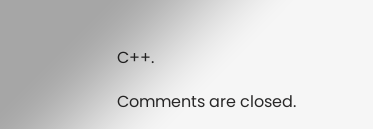C++.

Comments are closed.